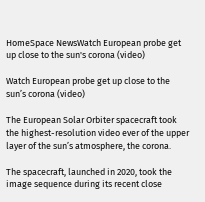HomeSpace NewsWatch European probe get up close to the sun's corona (video)

Watch European probe get up close to the sun’s corona (video)

The European Solar Orbiter spacecraft took the highest-resolution video ever of the upper layer of the sun’s atmosphere, the corona.

The spacecraft, launched in 2020, took the image sequence during its recent close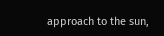approach to the sun,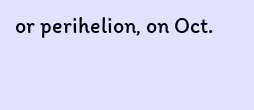or perihelion, on Oct.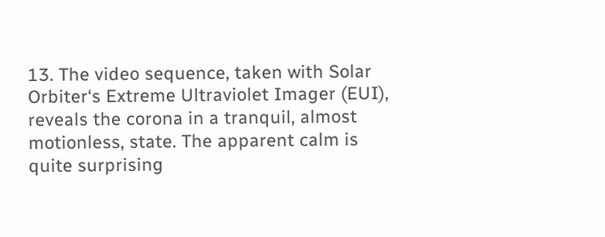13. The video sequence, taken with Solar Orbiter‘s Extreme Ultraviolet Imager (EUI), reveals the corona in a tranquil, almost motionless, state. The apparent calm is quite surprising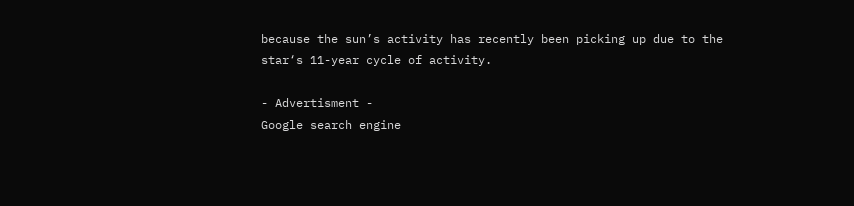because the sun’s activity has recently been picking up due to the star‘s 11-year cycle of activity.

- Advertisment -
Google search engine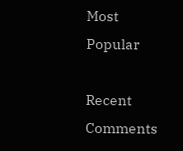Most Popular

Recent Comments